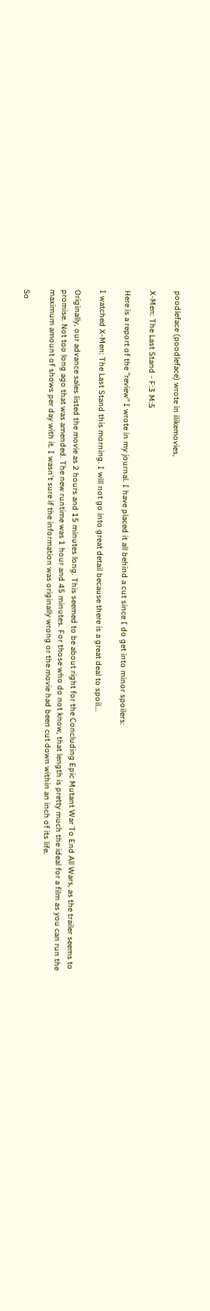poodleface (poodleface) wrote in ilikemovies,

X-Men: The Last Stand - F:3 M:5

Here is a report of the "review" I wrote in my journal. I have placed it all behind a cut since I do get into minor spoilers:

I watched X-Men: The Last Stand this morning. I will not go into great detail because there is a great deal to spoil...

Originally, our advance sales listed the movie as 2 hours and 15 minutes long. This seemed to be about right for the Concluding Epic Mutant War To End All Wars, as the trailer seems to promise. Not too long ago that was amended. The new runtime was 1 hour and 45 minutes. For those who do not know, that length is pretty much the ideal for a film as you can run the maximum amount of shows per day with it. I wasn't sure if the information was originally wrong or the movie had been cut down within an inch of its life.

So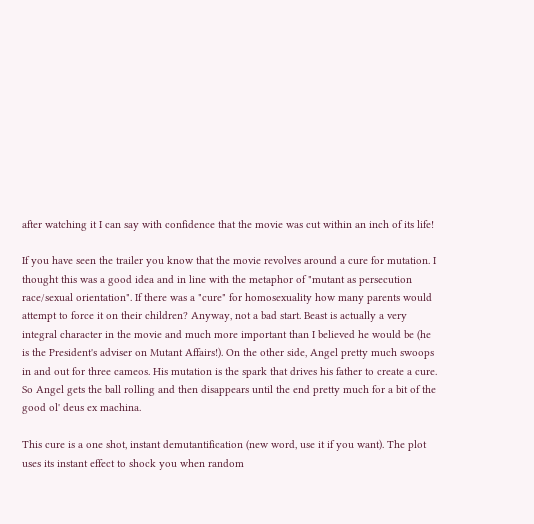after watching it I can say with confidence that the movie was cut within an inch of its life!

If you have seen the trailer you know that the movie revolves around a cure for mutation. I thought this was a good idea and in line with the metaphor of "mutant as persecution race/sexual orientation". If there was a "cure" for homosexuality how many parents would attempt to force it on their children? Anyway, not a bad start. Beast is actually a very integral character in the movie and much more important than I believed he would be (he is the President's adviser on Mutant Affairs!). On the other side, Angel pretty much swoops in and out for three cameos. His mutation is the spark that drives his father to create a cure. So Angel gets the ball rolling and then disappears until the end pretty much for a bit of the good ol' deus ex machina.

This cure is a one shot, instant demutantification (new word, use it if you want). The plot uses its instant effect to shock you when random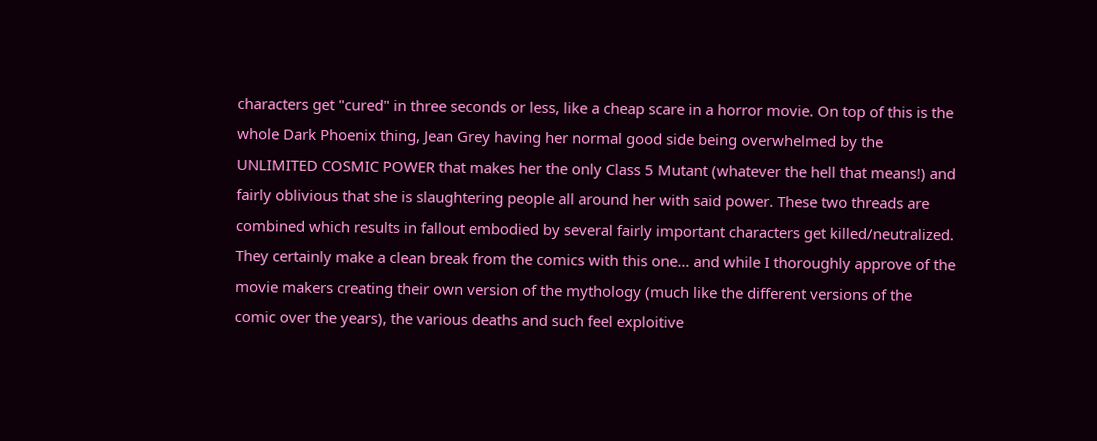characters get "cured" in three seconds or less, like a cheap scare in a horror movie. On top of this is the whole Dark Phoenix thing, Jean Grey having her normal good side being overwhelmed by the UNLIMITED COSMIC POWER that makes her the only Class 5 Mutant (whatever the hell that means!) and fairly oblivious that she is slaughtering people all around her with said power. These two threads are combined which results in fallout embodied by several fairly important characters get killed/neutralized. They certainly make a clean break from the comics with this one... and while I thoroughly approve of the movie makers creating their own version of the mythology (much like the different versions of the comic over the years), the various deaths and such feel exploitive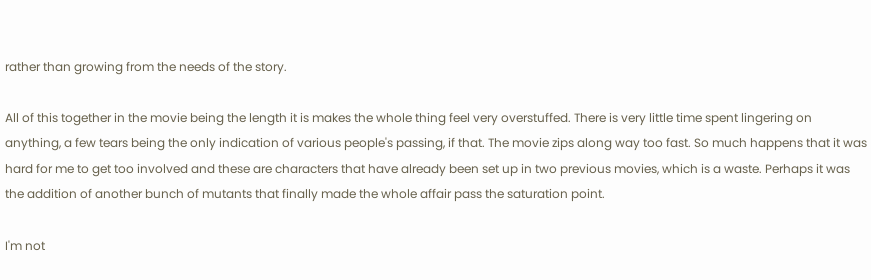rather than growing from the needs of the story.

All of this together in the movie being the length it is makes the whole thing feel very overstuffed. There is very little time spent lingering on anything, a few tears being the only indication of various people's passing, if that. The movie zips along way too fast. So much happens that it was hard for me to get too involved and these are characters that have already been set up in two previous movies, which is a waste. Perhaps it was the addition of another bunch of mutants that finally made the whole affair pass the saturation point.

I'm not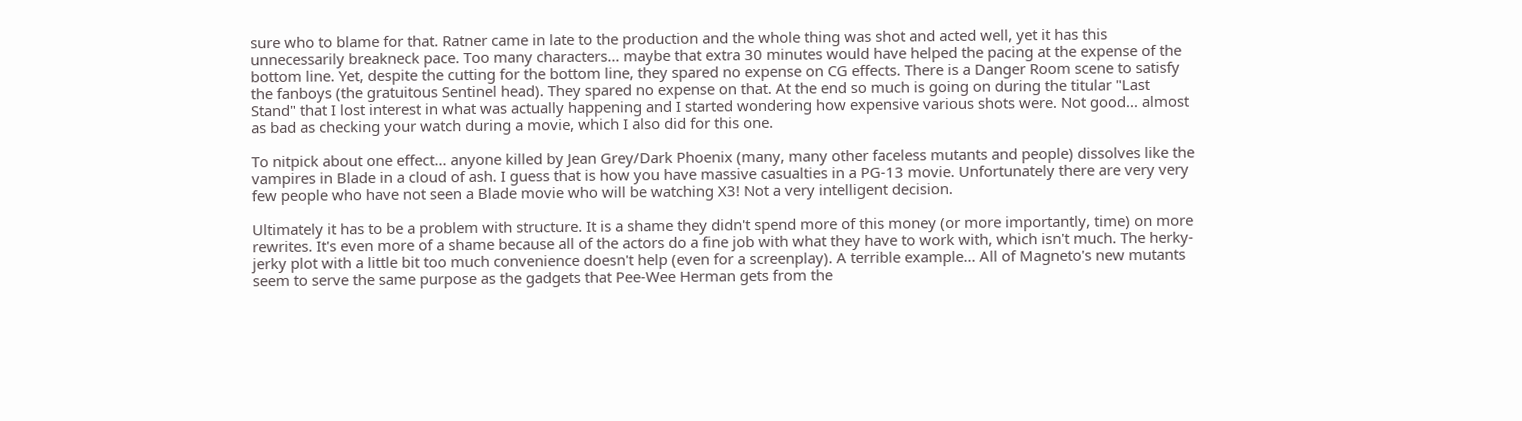sure who to blame for that. Ratner came in late to the production and the whole thing was shot and acted well, yet it has this unnecessarily breakneck pace. Too many characters... maybe that extra 30 minutes would have helped the pacing at the expense of the bottom line. Yet, despite the cutting for the bottom line, they spared no expense on CG effects. There is a Danger Room scene to satisfy the fanboys (the gratuitous Sentinel head). They spared no expense on that. At the end so much is going on during the titular "Last Stand" that I lost interest in what was actually happening and I started wondering how expensive various shots were. Not good... almost as bad as checking your watch during a movie, which I also did for this one.

To nitpick about one effect... anyone killed by Jean Grey/Dark Phoenix (many, many other faceless mutants and people) dissolves like the vampires in Blade in a cloud of ash. I guess that is how you have massive casualties in a PG-13 movie. Unfortunately there are very very few people who have not seen a Blade movie who will be watching X3! Not a very intelligent decision.

Ultimately it has to be a problem with structure. It is a shame they didn't spend more of this money (or more importantly, time) on more rewrites. It's even more of a shame because all of the actors do a fine job with what they have to work with, which isn't much. The herky-jerky plot with a little bit too much convenience doesn't help (even for a screenplay). A terrible example... All of Magneto's new mutants seem to serve the same purpose as the gadgets that Pee-Wee Herman gets from the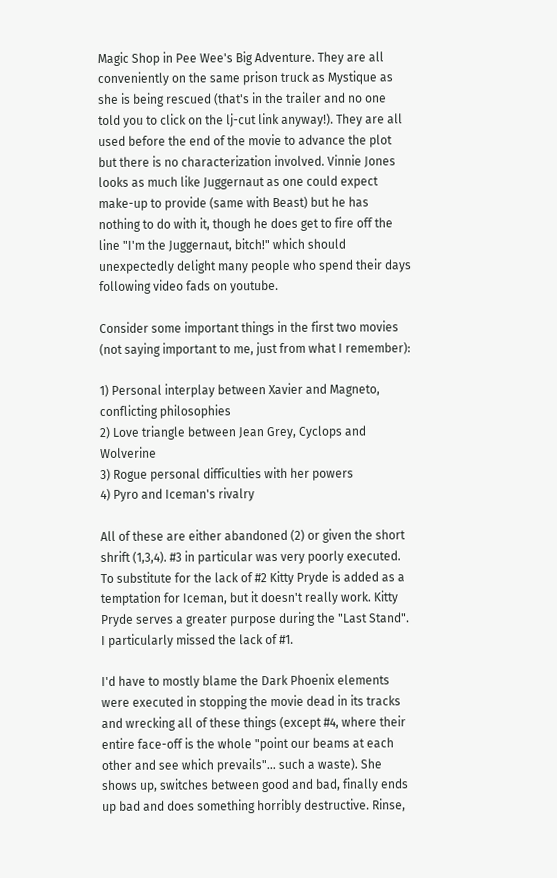Magic Shop in Pee Wee's Big Adventure. They are all conveniently on the same prison truck as Mystique as she is being rescued (that's in the trailer and no one told you to click on the lj-cut link anyway!). They are all used before the end of the movie to advance the plot but there is no characterization involved. Vinnie Jones looks as much like Juggernaut as one could expect make-up to provide (same with Beast) but he has nothing to do with it, though he does get to fire off the line "I'm the Juggernaut, bitch!" which should unexpectedly delight many people who spend their days following video fads on youtube.

Consider some important things in the first two movies (not saying important to me, just from what I remember):

1) Personal interplay between Xavier and Magneto, conflicting philosophies
2) Love triangle between Jean Grey, Cyclops and Wolverine
3) Rogue personal difficulties with her powers
4) Pyro and Iceman's rivalry

All of these are either abandoned (2) or given the short shrift (1,3,4). #3 in particular was very poorly executed. To substitute for the lack of #2 Kitty Pryde is added as a temptation for Iceman, but it doesn't really work. Kitty Pryde serves a greater purpose during the "Last Stand". I particularly missed the lack of #1.

I'd have to mostly blame the Dark Phoenix elements were executed in stopping the movie dead in its tracks and wrecking all of these things (except #4, where their entire face-off is the whole "point our beams at each other and see which prevails"... such a waste). She shows up, switches between good and bad, finally ends up bad and does something horribly destructive. Rinse,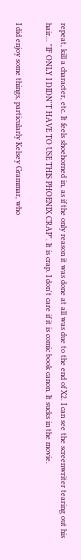repeat, kill a character, etc. It feels shoehorned in, as if the only reason it was done at all was due to the end of X2. I can see the screenwriter tearing out his hair... "IF ONLY I DIDN'T HAVE TO USE THIS PHOENIX CRAP". It is crap. I don't care if it is comic book canon. It sucks in the movie.

I did enjoy some things, particularly Kelsey Grammar, who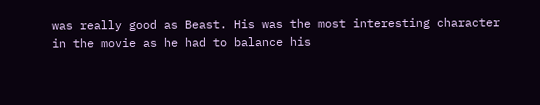was really good as Beast. His was the most interesting character in the movie as he had to balance his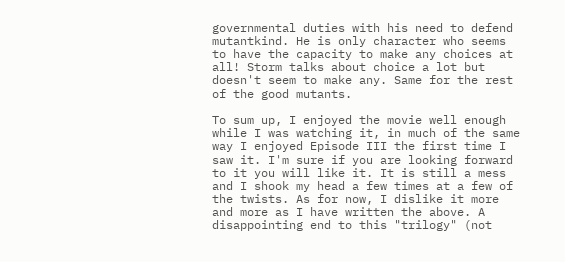governmental duties with his need to defend mutantkind. He is only character who seems to have the capacity to make any choices at all! Storm talks about choice a lot but doesn't seem to make any. Same for the rest of the good mutants.

To sum up, I enjoyed the movie well enough while I was watching it, in much of the same way I enjoyed Episode III the first time I saw it. I'm sure if you are looking forward to it you will like it. It is still a mess and I shook my head a few times at a few of the twists. As for now, I dislike it more and more as I have written the above. A disappointing end to this "trilogy" (not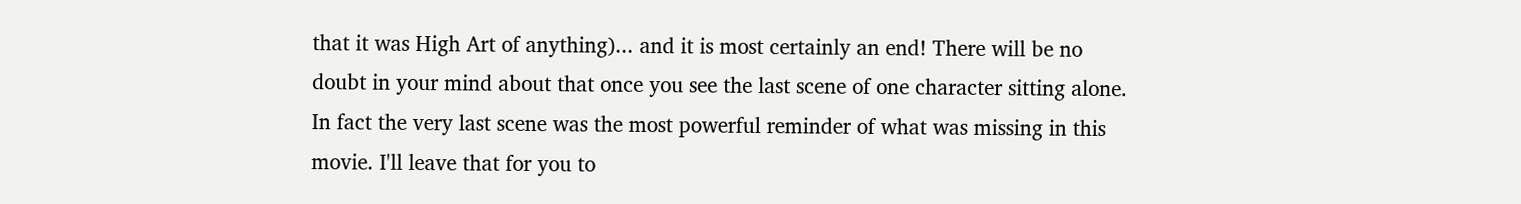that it was High Art of anything)... and it is most certainly an end! There will be no doubt in your mind about that once you see the last scene of one character sitting alone. In fact the very last scene was the most powerful reminder of what was missing in this movie. I'll leave that for you to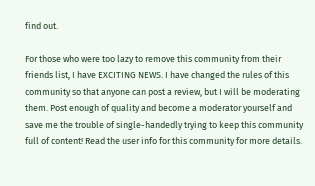find out.

For those who were too lazy to remove this community from their friends list, I have EXCITING NEWS. I have changed the rules of this community so that anyone can post a review, but I will be moderating them. Post enough of quality and become a moderator yourself and save me the trouble of single-handedly trying to keep this community full of content! Read the user info for this community for more details.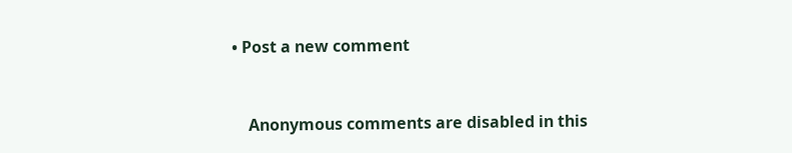• Post a new comment


    Anonymous comments are disabled in this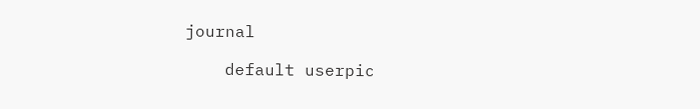journal

    default userpic